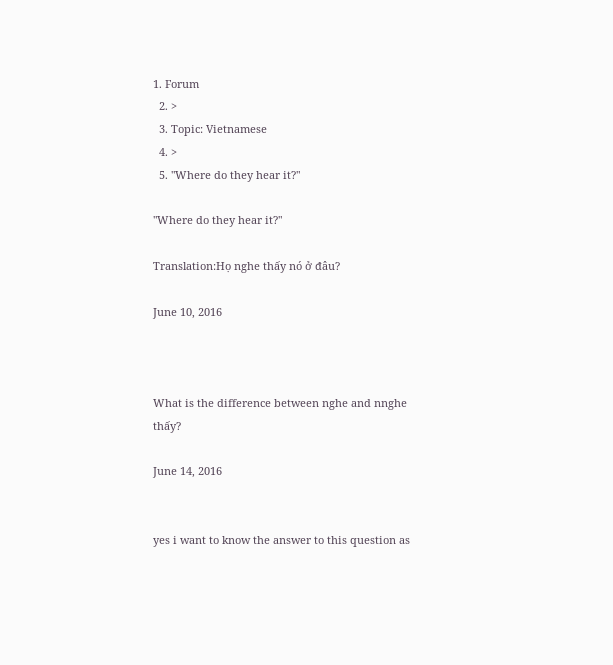1. Forum
  2. >
  3. Topic: Vietnamese
  4. >
  5. "Where do they hear it?"

"Where do they hear it?"

Translation:Họ nghe thấy nó ở đâu?

June 10, 2016



What is the difference between nghe and nnghe thấy?

June 14, 2016


yes i want to know the answer to this question as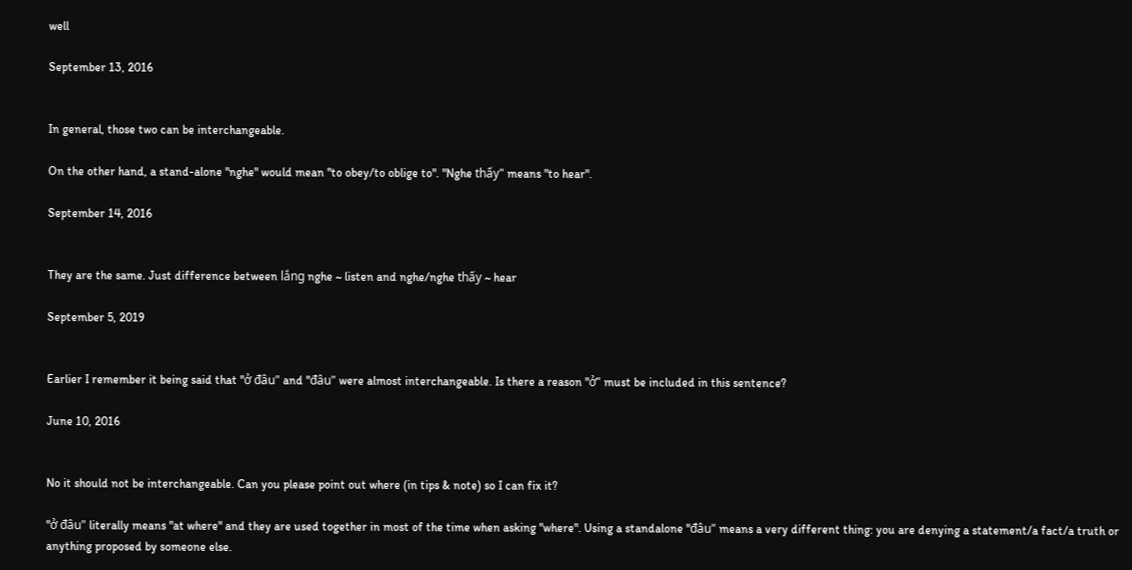well

September 13, 2016


In general, those two can be interchangeable.

On the other hand, a stand-alone "nghe" would mean "to obey/to oblige to". "Nghe thấy" means "to hear".

September 14, 2016


They are the same. Just difference between lắng nghe ~ listen and nghe/nghe thấy ~ hear

September 5, 2019


Earlier I remember it being said that "ở đâu" and "đâu" were almost interchangeable. Is there a reason "ở" must be included in this sentence?

June 10, 2016


No it should not be interchangeable. Can you please point out where (in tips & note) so I can fix it?

"ở đâu" literally means "at where" and they are used together in most of the time when asking "where". Using a standalone "đâu" means a very different thing: you are denying a statement/a fact/a truth or anything proposed by someone else.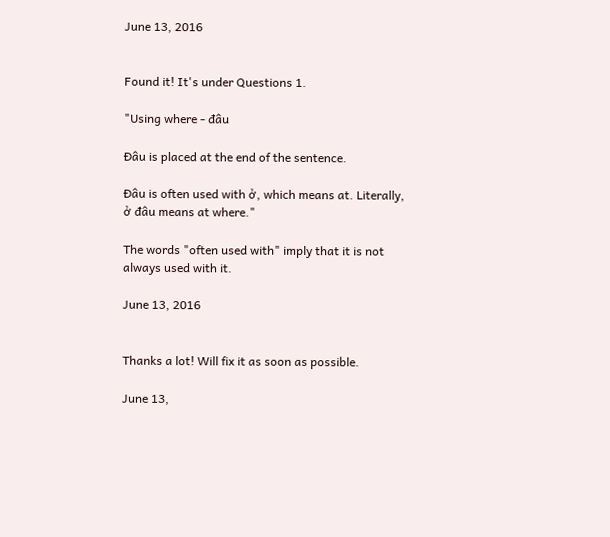June 13, 2016


Found it! It's under Questions 1.

"Using where - đâu

Đâu is placed at the end of the sentence.

Đâu is often used with ở, which means at. Literally, ở đâu means at where."

The words "often used with" imply that it is not always used with it.

June 13, 2016


Thanks a lot! Will fix it as soon as possible.

June 13,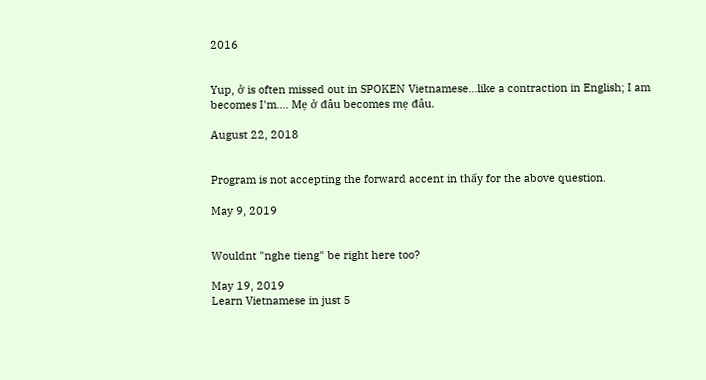2016


Yup, ở is often missed out in SPOKEN Vietnamese...like a contraction in English; I am becomes I'm.... Mẹ ở đâu becomes mẹ đâu.

August 22, 2018


Program is not accepting the forward accent in thấy for the above question.

May 9, 2019


Wouldnt "nghe tieng" be right here too?

May 19, 2019
Learn Vietnamese in just 5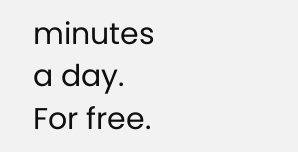minutes a day. For free.